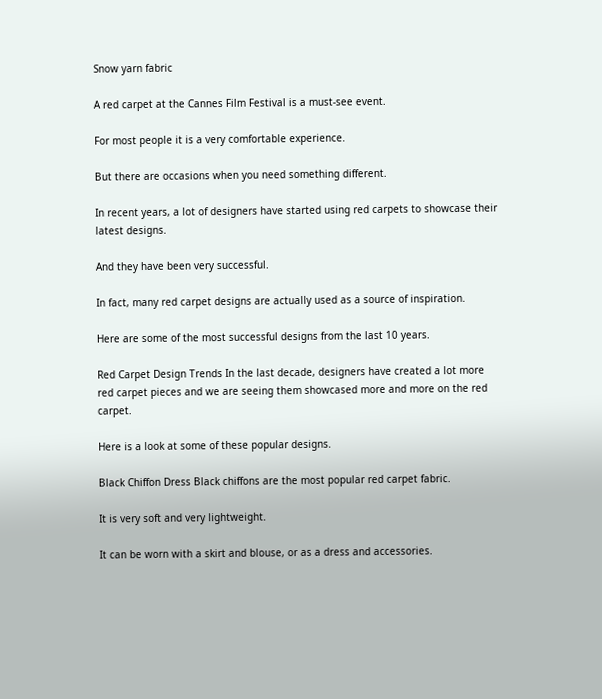Snow yarn fabric

A red carpet at the Cannes Film Festival is a must-see event.

For most people it is a very comfortable experience.

But there are occasions when you need something different.

In recent years, a lot of designers have started using red carpets to showcase their latest designs.

And they have been very successful.

In fact, many red carpet designs are actually used as a source of inspiration.

Here are some of the most successful designs from the last 10 years.

Red Carpet Design Trends In the last decade, designers have created a lot more red carpet pieces and we are seeing them showcased more and more on the red carpet.

Here is a look at some of these popular designs.

Black Chiffon Dress Black chiffons are the most popular red carpet fabric.

It is very soft and very lightweight.

It can be worn with a skirt and blouse, or as a dress and accessories.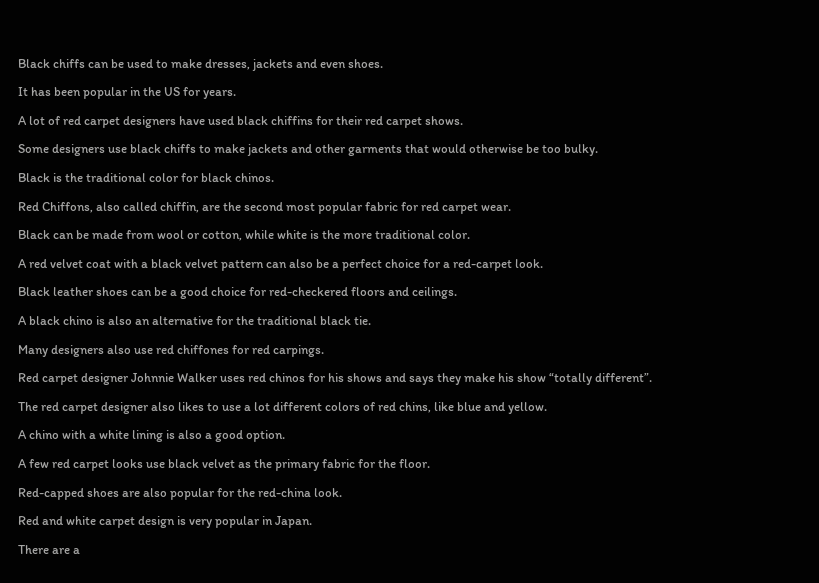Black chiffs can be used to make dresses, jackets and even shoes.

It has been popular in the US for years.

A lot of red carpet designers have used black chiffins for their red carpet shows.

Some designers use black chiffs to make jackets and other garments that would otherwise be too bulky.

Black is the traditional color for black chinos.

Red Chiffons, also called chiffin, are the second most popular fabric for red carpet wear.

Black can be made from wool or cotton, while white is the more traditional color.

A red velvet coat with a black velvet pattern can also be a perfect choice for a red-carpet look.

Black leather shoes can be a good choice for red-checkered floors and ceilings.

A black chino is also an alternative for the traditional black tie.

Many designers also use red chiffones for red carpings.

Red carpet designer Johnnie Walker uses red chinos for his shows and says they make his show “totally different”.

The red carpet designer also likes to use a lot different colors of red chins, like blue and yellow.

A chino with a white lining is also a good option.

A few red carpet looks use black velvet as the primary fabric for the floor.

Red-capped shoes are also popular for the red-china look.

Red and white carpet design is very popular in Japan.

There are a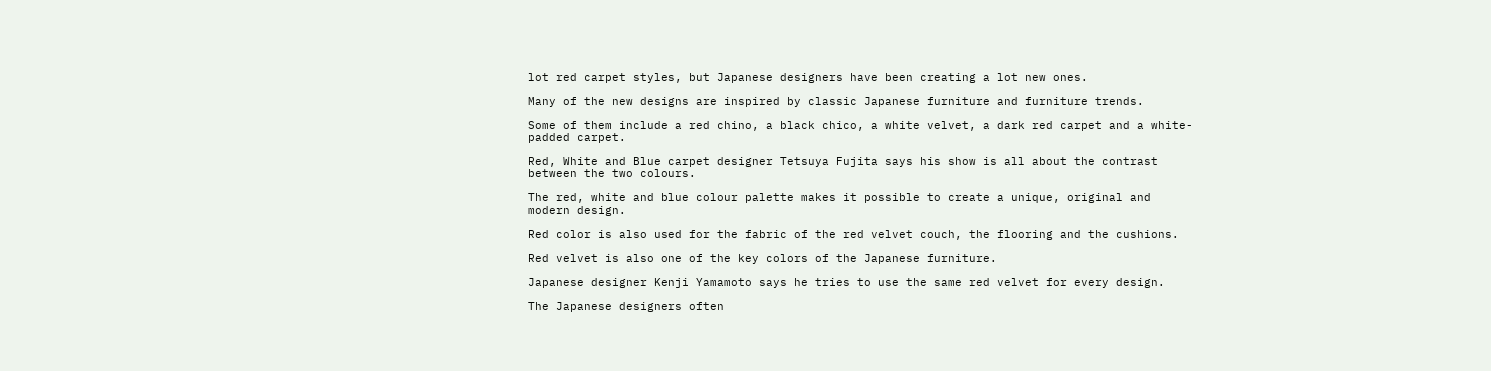lot red carpet styles, but Japanese designers have been creating a lot new ones.

Many of the new designs are inspired by classic Japanese furniture and furniture trends.

Some of them include a red chino, a black chico, a white velvet, a dark red carpet and a white-padded carpet.

Red, White and Blue carpet designer Tetsuya Fujita says his show is all about the contrast between the two colours.

The red, white and blue colour palette makes it possible to create a unique, original and modern design.

Red color is also used for the fabric of the red velvet couch, the flooring and the cushions.

Red velvet is also one of the key colors of the Japanese furniture.

Japanese designer Kenji Yamamoto says he tries to use the same red velvet for every design.

The Japanese designers often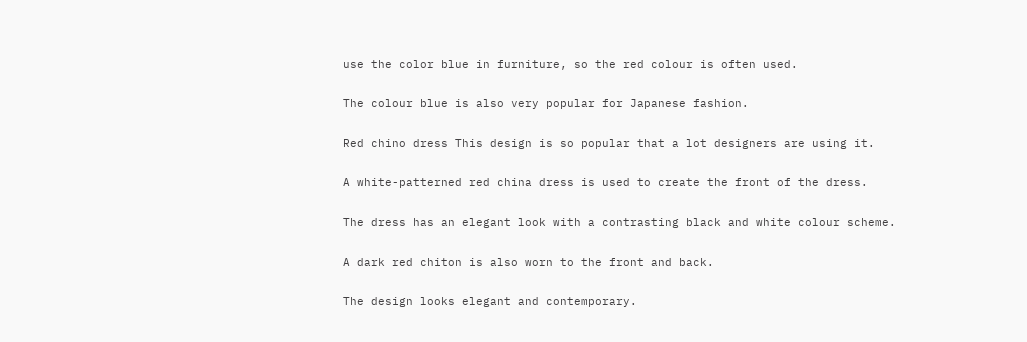use the color blue in furniture, so the red colour is often used.

The colour blue is also very popular for Japanese fashion.

Red chino dress This design is so popular that a lot designers are using it.

A white-patterned red china dress is used to create the front of the dress.

The dress has an elegant look with a contrasting black and white colour scheme.

A dark red chiton is also worn to the front and back.

The design looks elegant and contemporary.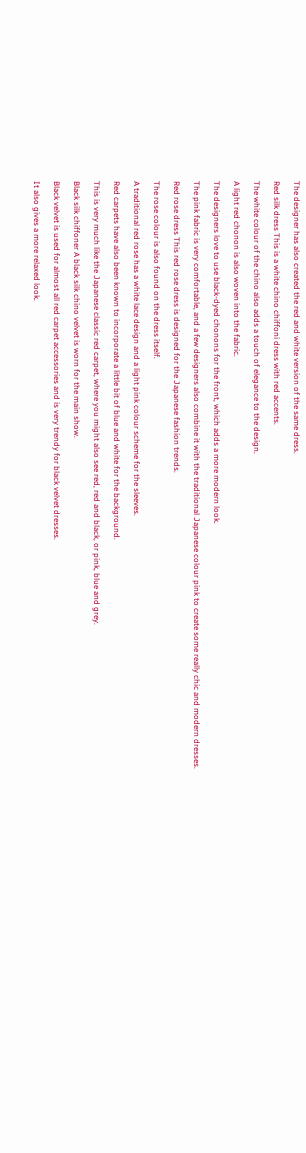The designer has also created the red and white version of the same dress.

Red silk dress This is a white chino chiffoni dress with red accents.

The white colour of the chino also adds a touch of elegance to the design.

A light red chonon is also woven into the fabric.

The designers love to use black-dyed chonons for the front, which adds a more modern look.

The pink fabric is very comfortable, and a few designers also combine it with the traditional Japanese colour pink to create some really chic and modern dresses.

Red rose dress This red rose dress is designed for the Japanese fashion trends.

The rose colour is also found on the dress itself.

A traditional red rose has a white lace design and a light pink colour scheme for the sleeves.

Red carpets have also been known to incorporate a little bit of blue and white for the background.

This is very much like the Japanese classic red carpet, where you might also see red, red and black, or pink, blue and grey.

Black silk chiffoner A black silk chino velvet is worn for the main show.

Black velvet is used for almost all red carpet accessories and is very trendy for black velvet dresses.

It also gives a more relaxed look.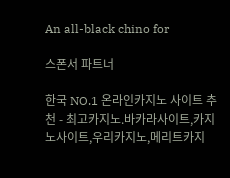An all-black chino for

스폰서 파트너

한국 NO.1 온라인카지노 사이트 추천 - 최고카지노.바카라사이트,카지노사이트,우리카지노,메리트카지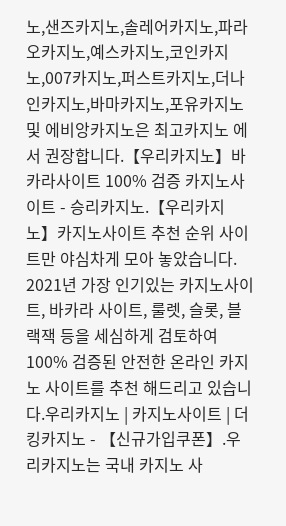노,샌즈카지노,솔레어카지노,파라오카지노,예스카지노,코인카지노,007카지노,퍼스트카지노,더나인카지노,바마카지노,포유카지노 및 에비앙카지노은 최고카지노 에서 권장합니다.【우리카지노】바카라사이트 100% 검증 카지노사이트 - 승리카지노.【우리카지노】카지노사이트 추천 순위 사이트만 야심차게 모아 놓았습니다. 2021년 가장 인기있는 카지노사이트, 바카라 사이트, 룰렛, 슬롯, 블랙잭 등을 세심하게 검토하여 100% 검증된 안전한 온라인 카지노 사이트를 추천 해드리고 있습니다.우리카지노 | 카지노사이트 | 더킹카지노 - 【신규가입쿠폰】.우리카지노는 국내 카지노 사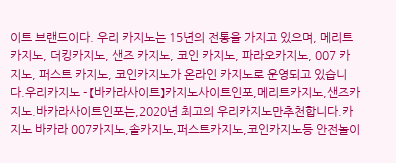이트 브랜드이다. 우리 카지노는 15년의 전통을 가지고 있으며, 메리트 카지노, 더킹카지노, 샌즈 카지노, 코인 카지노, 파라오카지노, 007 카지노, 퍼스트 카지노, 코인카지노가 온라인 카지노로 운영되고 있습니다.우리카지노 - 【바카라사이트】카지노사이트인포,메리트카지노,샌즈카지노.바카라사이트인포는,2020년 최고의 우리카지노만추천합니다.카지노 바카라 007카지노,솔카지노,퍼스트카지노,코인카지노등 안전놀이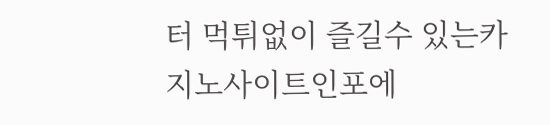터 먹튀없이 즐길수 있는카지노사이트인포에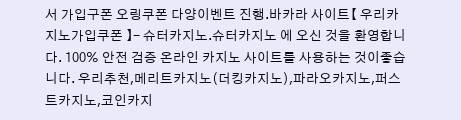서 가입구폰 오링쿠폰 다양이벤트 진행.바카라 사이트【 우리카지노가입쿠폰 】- 슈터카지노.슈터카지노 에 오신 것을 환영합니다. 100% 안전 검증 온라인 카지노 사이트를 사용하는 것이좋습니다. 우리추천,메리트카지노(더킹카지노),파라오카지노,퍼스트카지노,코인카지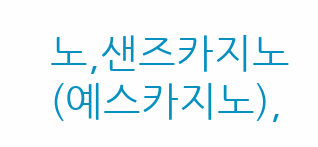노,샌즈카지노(예스카지노),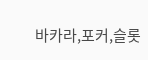바카라,포커,슬롯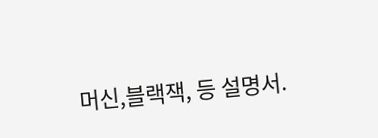머신,블랙잭, 등 설명서.